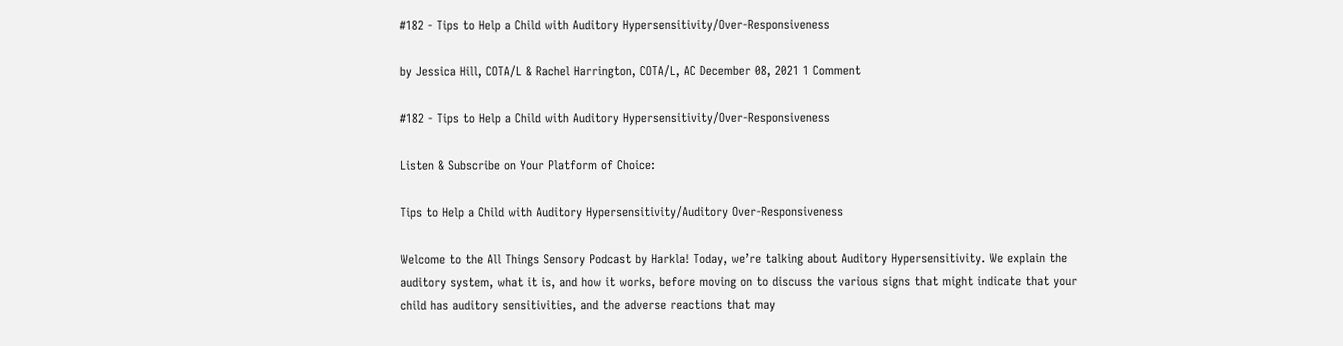#182 - Tips to Help a Child with Auditory Hypersensitivity/Over-Responsiveness

by Jessica Hill, COTA/L & Rachel Harrington, COTA/L, AC December 08, 2021 1 Comment

#182 - Tips to Help a Child with Auditory Hypersensitivity/Over-Responsiveness

Listen & Subscribe on Your Platform of Choice:

Tips to Help a Child with Auditory Hypersensitivity/Auditory Over-Responsiveness

Welcome to the All Things Sensory Podcast by Harkla! Today, we’re talking about Auditory Hypersensitivity. We explain the auditory system, what it is, and how it works, before moving on to discuss the various signs that might indicate that your child has auditory sensitivities, and the adverse reactions that may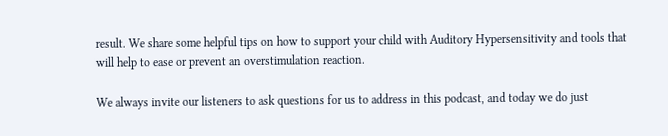result. We share some helpful tips on how to support your child with Auditory Hypersensitivity and tools that will help to ease or prevent an overstimulation reaction.

We always invite our listeners to ask questions for us to address in this podcast, and today we do just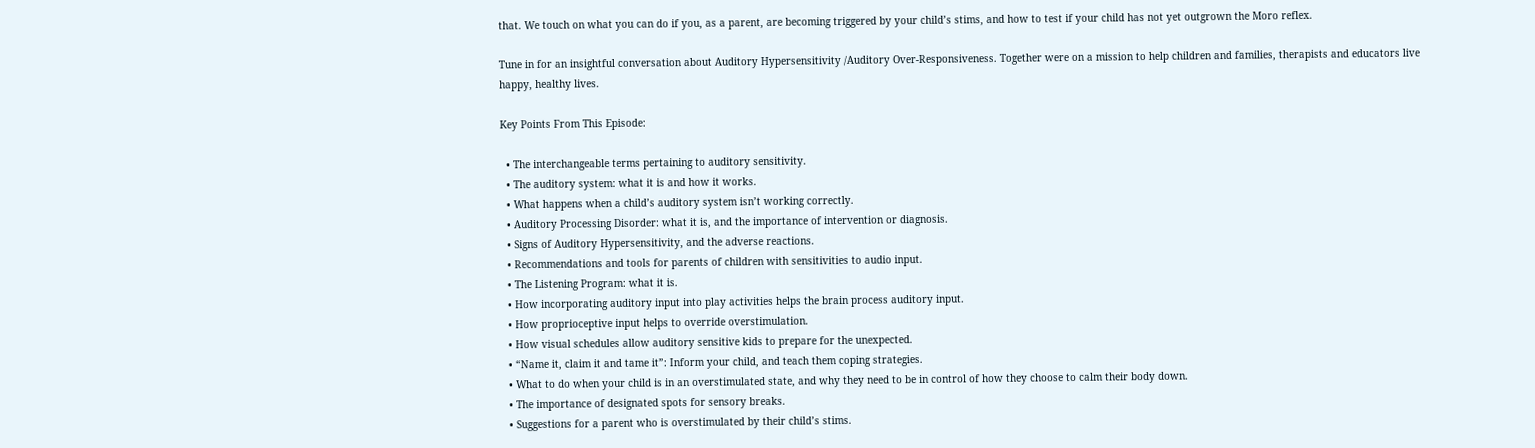that. We touch on what you can do if you, as a parent, are becoming triggered by your child’s stims, and how to test if your child has not yet outgrown the Moro reflex.

Tune in for an insightful conversation about Auditory Hypersensitivity /Auditory Over-Responsiveness. Together were on a mission to help children and families, therapists and educators live happy, healthy lives.

Key Points From This Episode:

  • The interchangeable terms pertaining to auditory sensitivity.
  • The auditory system: what it is and how it works.
  • What happens when a child’s auditory system isn’t working correctly.
  • Auditory Processing Disorder: what it is, and the importance of intervention or diagnosis.
  • Signs of Auditory Hypersensitivity, and the adverse reactions.
  • Recommendations and tools for parents of children with sensitivities to audio input.
  • The Listening Program: what it is.
  • How incorporating auditory input into play activities helps the brain process auditory input.
  • How proprioceptive input helps to override overstimulation.
  • How visual schedules allow auditory sensitive kids to prepare for the unexpected.
  • “Name it, claim it and tame it”: Inform your child, and teach them coping strategies.
  • What to do when your child is in an overstimulated state, and why they need to be in control of how they choose to calm their body down.
  • The importance of designated spots for sensory breaks.
  • Suggestions for a parent who is overstimulated by their child’s stims.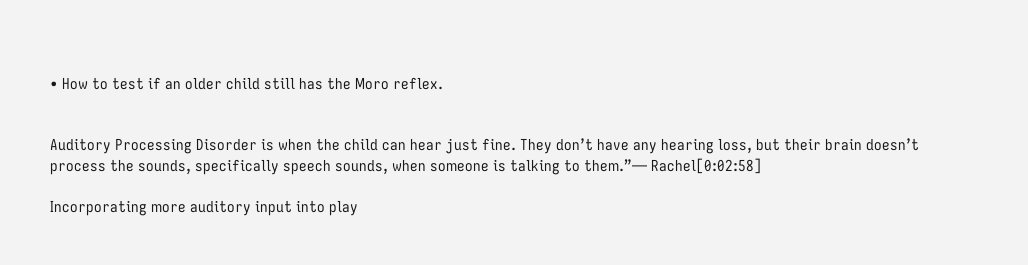• How to test if an older child still has the Moro reflex.


Auditory Processing Disorder is when the child can hear just fine. They don’t have any hearing loss, but their brain doesn’t process the sounds, specifically speech sounds, when someone is talking to them.”— Rachel[0:02:58]

Incorporating more auditory input into play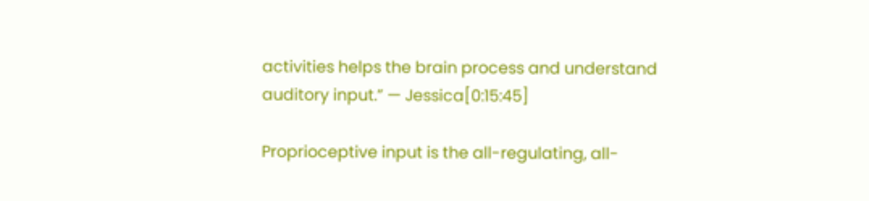activities helps the brain process and understand auditory input.” — Jessica[0:15:45]

Proprioceptive input is the all-regulating, all-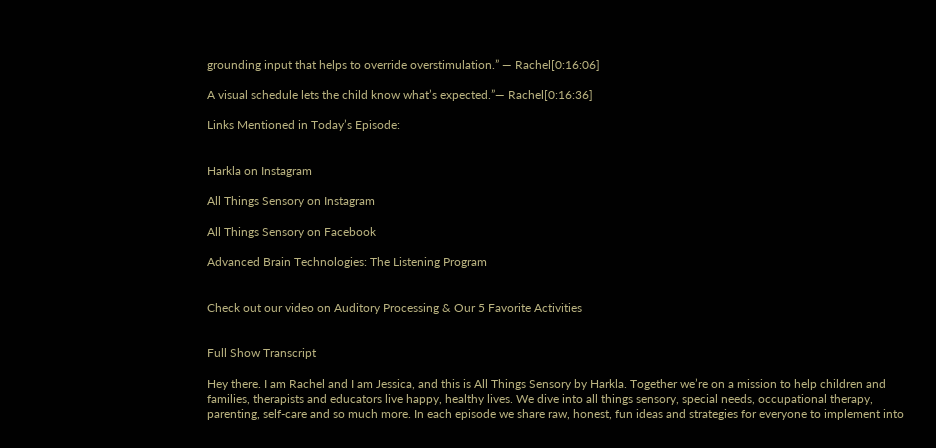grounding input that helps to override overstimulation.” — Rachel[0:16:06]

A visual schedule lets the child know what’s expected.”— Rachel[0:16:36]

Links Mentioned in Today’s Episode:


Harkla on Instagram

All Things Sensory on Instagram

All Things Sensory on Facebook

Advanced Brain Technologies: The Listening Program


Check out our video on Auditory Processing & Our 5 Favorite Activities


Full Show Transcript

Hey there. I am Rachel and I am Jessica, and this is All Things Sensory by Harkla. Together we’re on a mission to help children and families, therapists and educators live happy, healthy lives. We dive into all things sensory, special needs, occupational therapy, parenting, self-care and so much more. In each episode we share raw, honest, fun ideas and strategies for everyone to implement into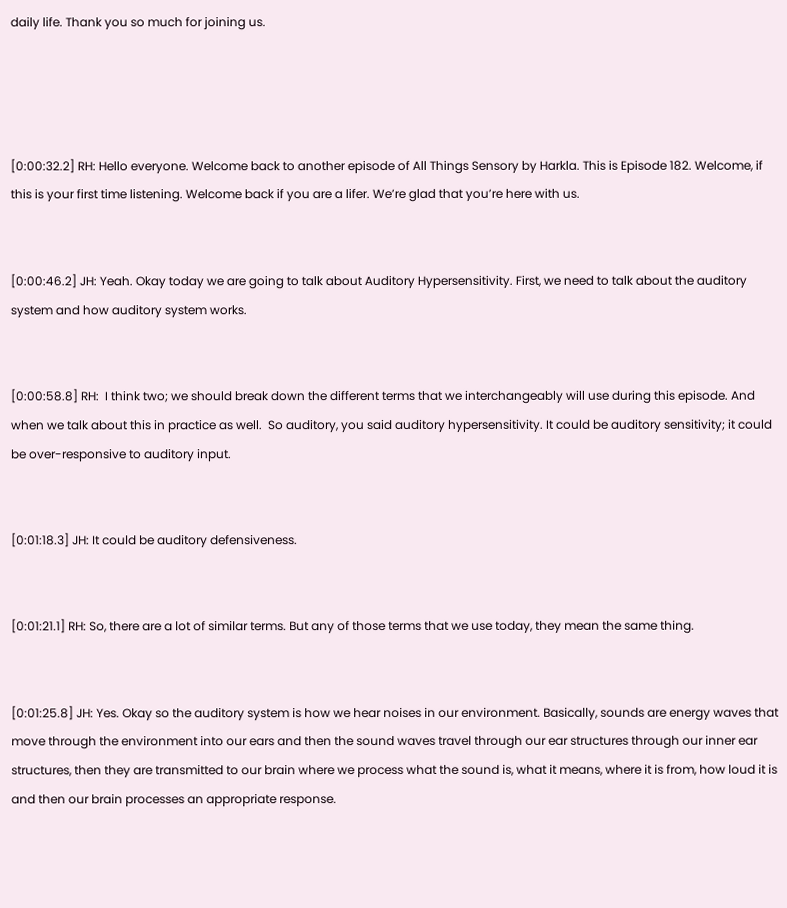daily life. Thank you so much for joining us.




[0:00:32.2] RH: Hello everyone. Welcome back to another episode of All Things Sensory by Harkla. This is Episode 182. Welcome, if this is your first time listening. Welcome back if you are a lifer. We’re glad that you’re here with us.


[0:00:46.2] JH: Yeah. Okay today we are going to talk about Auditory Hypersensitivity. First, we need to talk about the auditory system and how auditory system works.


[0:00:58.8] RH:  I think two; we should break down the different terms that we interchangeably will use during this episode. And when we talk about this in practice as well.  So auditory, you said auditory hypersensitivity. It could be auditory sensitivity; it could be over-responsive to auditory input.


[0:01:18.3] JH: It could be auditory defensiveness.


[0:01:21.1] RH: So, there are a lot of similar terms. But any of those terms that we use today, they mean the same thing.


[0:01:25.8] JH: Yes. Okay so the auditory system is how we hear noises in our environment. Basically, sounds are energy waves that move through the environment into our ears and then the sound waves travel through our ear structures through our inner ear structures, then they are transmitted to our brain where we process what the sound is, what it means, where it is from, how loud it is and then our brain processes an appropriate response.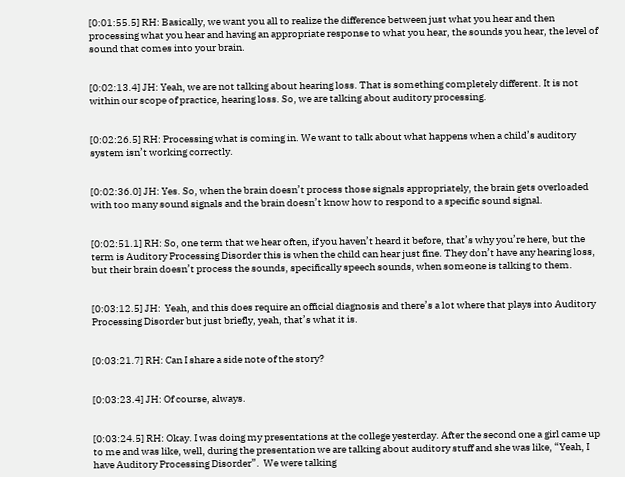[0:01:55.5] RH: Basically, we want you all to realize the difference between just what you hear and then processing what you hear and having an appropriate response to what you hear, the sounds you hear, the level of sound that comes into your brain.


[0:02:13.4] JH: Yeah, we are not talking about hearing loss. That is something completely different. It is not within our scope of practice, hearing loss. So, we are talking about auditory processing.


[0:02:26.5] RH: Processing what is coming in. We want to talk about what happens when a child’s auditory system isn’t working correctly.


[0:02:36.0] JH: Yes. So, when the brain doesn’t process those signals appropriately, the brain gets overloaded with too many sound signals and the brain doesn’t know how to respond to a specific sound signal.


[0:02:51.1] RH: So, one term that we hear often, if you haven’t heard it before, that’s why you’re here, but the term is Auditory Processing Disorder this is when the child can hear just fine. They don’t have any hearing loss, but their brain doesn’t process the sounds, specifically speech sounds, when someone is talking to them.


[0:03:12.5] JH:  Yeah, and this does require an official diagnosis and there’s a lot where that plays into Auditory Processing Disorder but just briefly, yeah, that’s what it is.


[0:03:21.7] RH: Can I share a side note of the story?


[0:03:23.4] JH: Of course, always.


[0:03:24.5] RH: Okay. I was doing my presentations at the college yesterday. After the second one a girl came up to me and was like, well, during the presentation we are talking about auditory stuff and she was like, “Yeah, I have Auditory Processing Disorder”.  We were talking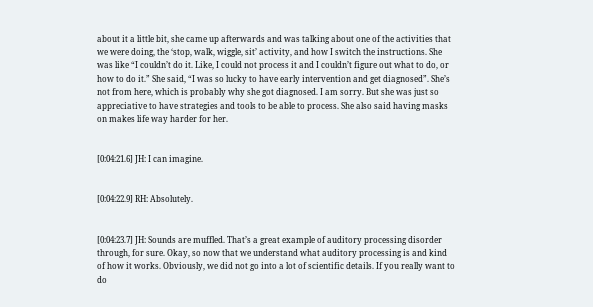about it a little bit, she came up afterwards and was talking about one of the activities that we were doing, the ‘stop, walk, wiggle, sit’ activity, and how I switch the instructions. She was like “I couldn’t do it. Like, I could not process it and I couldn’t figure out what to do, or how to do it.” She said, “I was so lucky to have early intervention and get diagnosed”. She’s not from here, which is probably why she got diagnosed. I am sorry. But she was just so appreciative to have strategies and tools to be able to process. She also said having masks on makes life way harder for her.


[0:04:21.6] JH: I can imagine.


[0:04:22.9] RH: Absolutely.


[0:04:23.7] JH: Sounds are muffled. That’s a great example of auditory processing disorder through, for sure. Okay, so now that we understand what auditory processing is and kind of how it works. Obviously, we did not go into a lot of scientific details. If you really want to do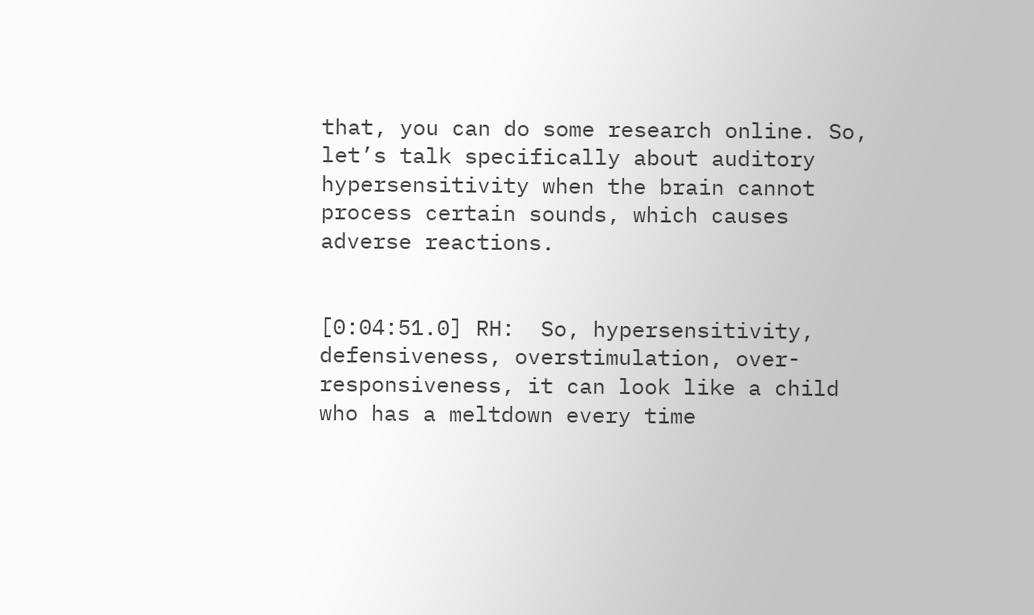that, you can do some research online. So, let’s talk specifically about auditory hypersensitivity when the brain cannot process certain sounds, which causes adverse reactions.


[0:04:51.0] RH:  So, hypersensitivity, defensiveness, overstimulation, over-responsiveness, it can look like a child who has a meltdown every time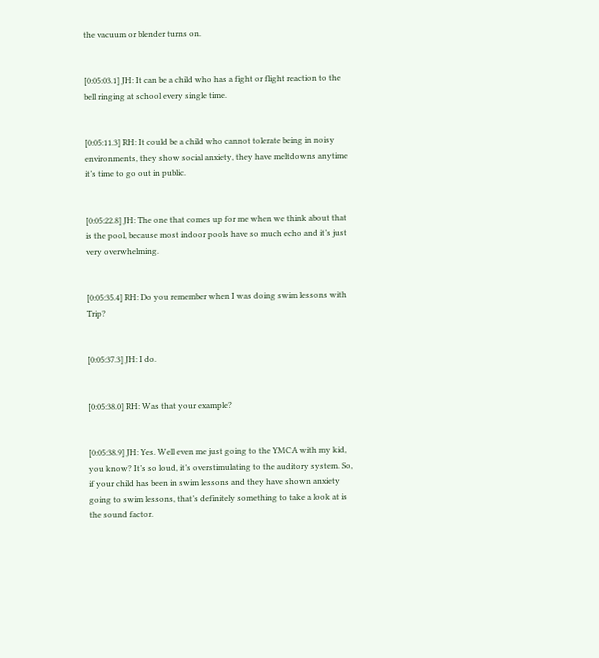the vacuum or blender turns on.


[0:05:03.1] JH: It can be a child who has a fight or flight reaction to the bell ringing at school every single time.


[0:05:11.3] RH: It could be a child who cannot tolerate being in noisy environments, they show social anxiety, they have meltdowns anytime it’s time to go out in public.


[0:05:22.8] JH: The one that comes up for me when we think about that is the pool, because most indoor pools have so much echo and it’s just very overwhelming.


[0:05:35.4] RH: Do you remember when I was doing swim lessons with Trip?


[0:05:37.3] JH: I do.


[0:05:38.0] RH: Was that your example?


[0:05:38.9] JH: Yes. Well even me just going to the YMCA with my kid, you know? It’s so loud, it’s overstimulating to the auditory system. So, if your child has been in swim lessons and they have shown anxiety going to swim lessons, that’s definitely something to take a look at is the sound factor.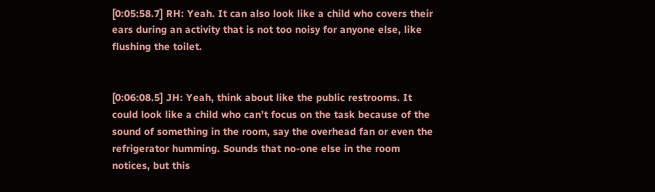[0:05:58.7] RH: Yeah. It can also look like a child who covers their ears during an activity that is not too noisy for anyone else, like flushing the toilet.


[0:06:08.5] JH: Yeah, think about like the public restrooms. It could look like a child who can’t focus on the task because of the sound of something in the room, say the overhead fan or even the refrigerator humming. Sounds that no-one else in the room notices, but this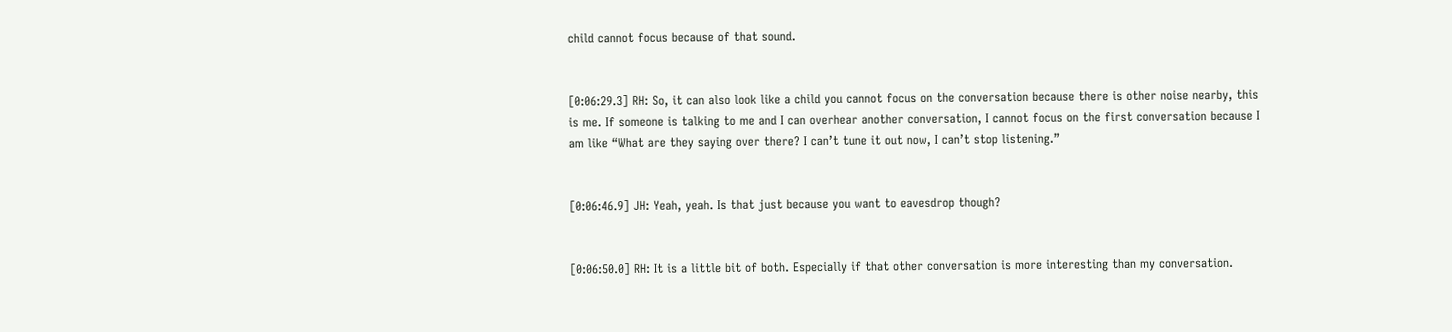child cannot focus because of that sound.


[0:06:29.3] RH: So, it can also look like a child you cannot focus on the conversation because there is other noise nearby, this is me. If someone is talking to me and I can overhear another conversation, I cannot focus on the first conversation because I am like “What are they saying over there? I can’t tune it out now, I can’t stop listening.”


[0:06:46.9] JH: Yeah, yeah. Is that just because you want to eavesdrop though?


[0:06:50.0] RH: It is a little bit of both. Especially if that other conversation is more interesting than my conversation.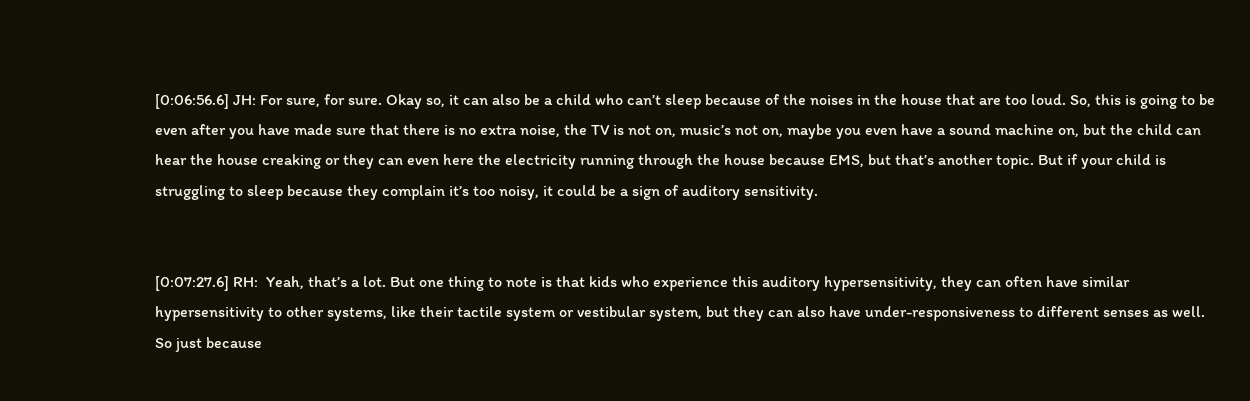[0:06:56.6] JH: For sure, for sure. Okay so, it can also be a child who can’t sleep because of the noises in the house that are too loud. So, this is going to be even after you have made sure that there is no extra noise, the TV is not on, music’s not on, maybe you even have a sound machine on, but the child can hear the house creaking or they can even here the electricity running through the house because EMS, but that’s another topic. But if your child is struggling to sleep because they complain it’s too noisy, it could be a sign of auditory sensitivity.


[0:07:27.6] RH:  Yeah, that’s a lot. But one thing to note is that kids who experience this auditory hypersensitivity, they can often have similar hypersensitivity to other systems, like their tactile system or vestibular system, but they can also have under-responsiveness to different senses as well. So just because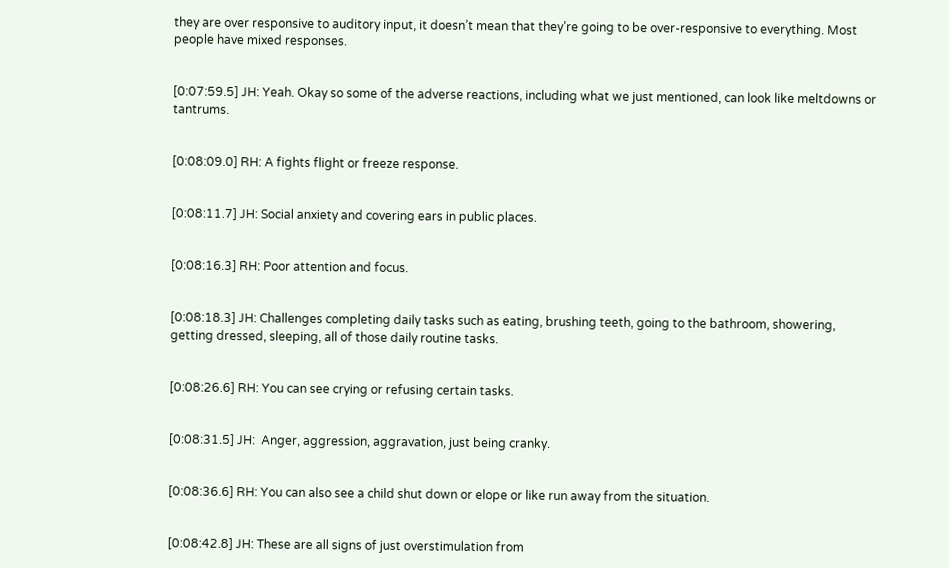they are over responsive to auditory input, it doesn’t mean that they’re going to be over-responsive to everything. Most people have mixed responses.


[0:07:59.5] JH: Yeah. Okay so some of the adverse reactions, including what we just mentioned, can look like meltdowns or tantrums.


[0:08:09.0] RH: A fights flight or freeze response.


[0:08:11.7] JH: Social anxiety and covering ears in public places.


[0:08:16.3] RH: Poor attention and focus.


[0:08:18.3] JH: Challenges completing daily tasks such as eating, brushing teeth, going to the bathroom, showering, getting dressed, sleeping, all of those daily routine tasks.


[0:08:26.6] RH: You can see crying or refusing certain tasks.


[0:08:31.5] JH:  Anger, aggression, aggravation, just being cranky.


[0:08:36.6] RH: You can also see a child shut down or elope or like run away from the situation.


[0:08:42.8] JH: These are all signs of just overstimulation from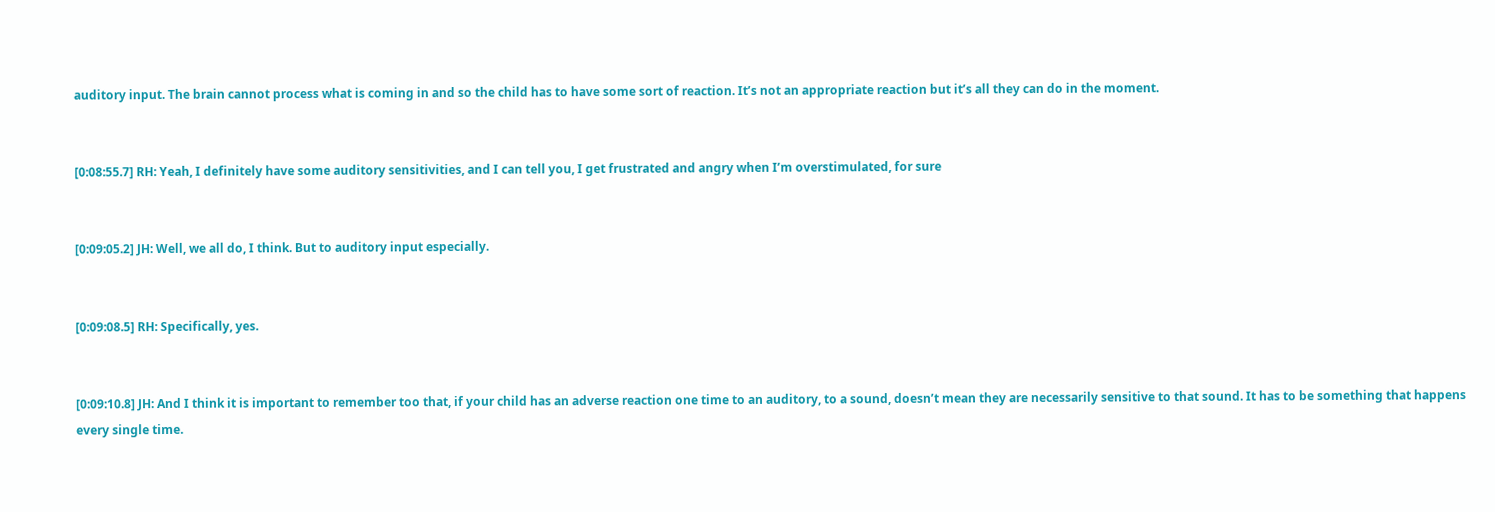auditory input. The brain cannot process what is coming in and so the child has to have some sort of reaction. It’s not an appropriate reaction but it’s all they can do in the moment.


[0:08:55.7] RH: Yeah, I definitely have some auditory sensitivities, and I can tell you, I get frustrated and angry when I’m overstimulated, for sure


[0:09:05.2] JH: Well, we all do, I think. But to auditory input especially.


[0:09:08.5] RH: Specifically, yes.


[0:09:10.8] JH: And I think it is important to remember too that, if your child has an adverse reaction one time to an auditory, to a sound, doesn’t mean they are necessarily sensitive to that sound. It has to be something that happens every single time.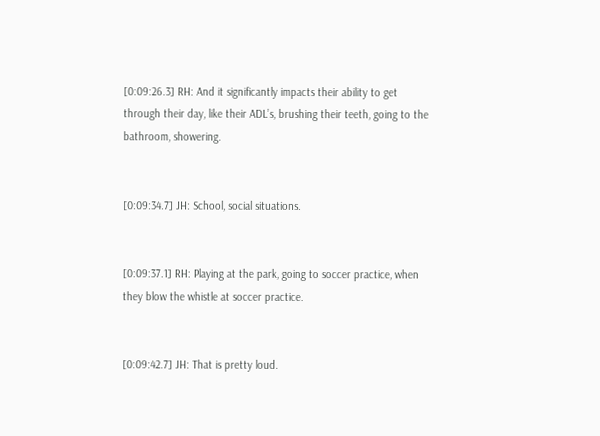[0:09:26.3] RH: And it significantly impacts their ability to get through their day, like their ADL’s, brushing their teeth, going to the bathroom, showering.


[0:09:34.7] JH: School, social situations.


[0:09:37.1] RH: Playing at the park, going to soccer practice, when they blow the whistle at soccer practice.


[0:09:42.7] JH: That is pretty loud.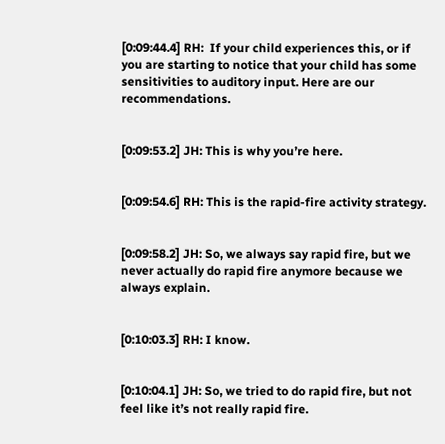[0:09:44.4] RH:  If your child experiences this, or if you are starting to notice that your child has some sensitivities to auditory input. Here are our recommendations.


[0:09:53.2] JH: This is why you’re here.


[0:09:54.6] RH: This is the rapid-fire activity strategy.


[0:09:58.2] JH: So, we always say rapid fire, but we never actually do rapid fire anymore because we always explain.


[0:10:03.3] RH: I know.


[0:10:04.1] JH: So, we tried to do rapid fire, but not feel like it’s not really rapid fire.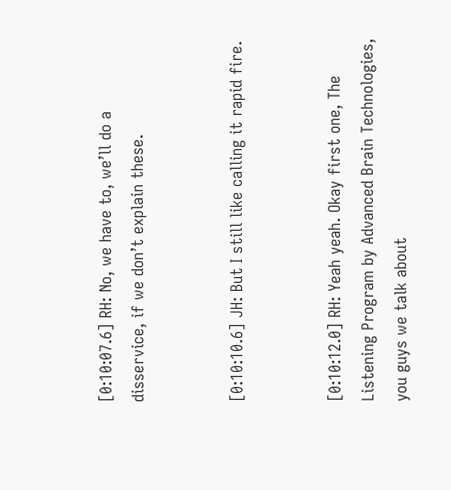[0:10:07.6] RH: No, we have to, we’ll do a disservice, if we don’t explain these.


[0:10:10.6] JH: But I still like calling it rapid fire.


[0:10:12.0] RH: Yeah yeah. Okay first one, The Listening Program by Advanced Brain Technologies, you guys we talk about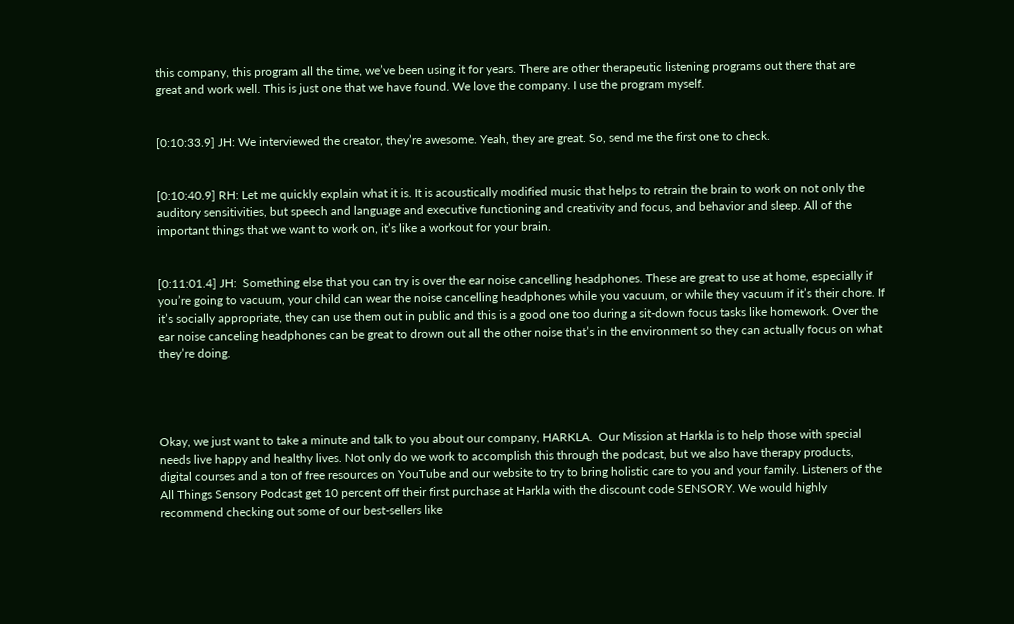this company, this program all the time, we’ve been using it for years. There are other therapeutic listening programs out there that are great and work well. This is just one that we have found. We love the company. I use the program myself.


[0:10:33.9] JH: We interviewed the creator, they’re awesome. Yeah, they are great. So, send me the first one to check.


[0:10:40.9] RH: Let me quickly explain what it is. It is acoustically modified music that helps to retrain the brain to work on not only the auditory sensitivities, but speech and language and executive functioning and creativity and focus, and behavior and sleep. All of the important things that we want to work on, it’s like a workout for your brain.


[0:11:01.4] JH:  Something else that you can try is over the ear noise cancelling headphones. These are great to use at home, especially if you’re going to vacuum, your child can wear the noise cancelling headphones while you vacuum, or while they vacuum if it’s their chore. If it’s socially appropriate, they can use them out in public and this is a good one too during a sit-down focus tasks like homework. Over the ear noise canceling headphones can be great to drown out all the other noise that’s in the environment so they can actually focus on what they’re doing.




Okay, we just want to take a minute and talk to you about our company, HARKLA.  Our Mission at Harkla is to help those with special needs live happy and healthy lives. Not only do we work to accomplish this through the podcast, but we also have therapy products, digital courses and a ton of free resources on YouTube and our website to try to bring holistic care to you and your family. Listeners of the All Things Sensory Podcast get 10 percent off their first purchase at Harkla with the discount code SENSORY. We would highly recommend checking out some of our best-sellers like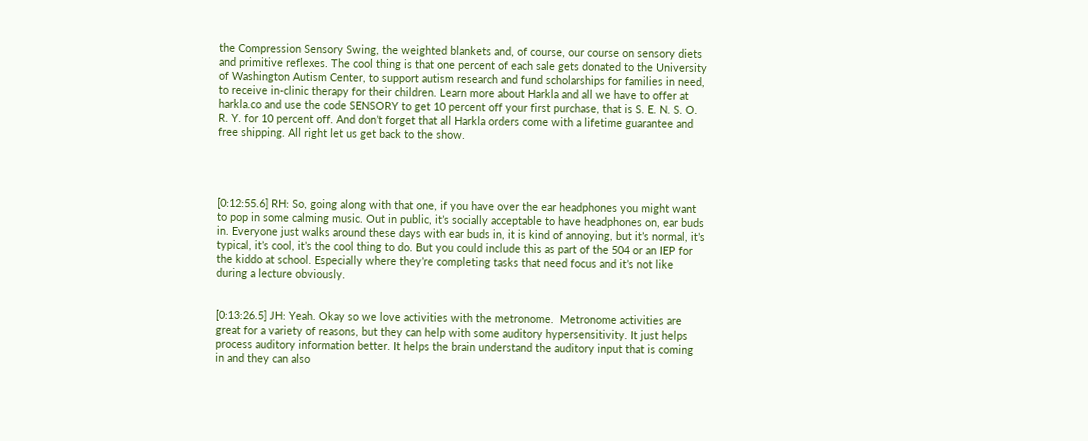the Compression Sensory Swing, the weighted blankets and, of course, our course on sensory diets and primitive reflexes. The cool thing is that one percent of each sale gets donated to the University of Washington Autism Center, to support autism research and fund scholarships for families in need, to receive in-clinic therapy for their children. Learn more about Harkla and all we have to offer at harkla.co and use the code SENSORY to get 10 percent off your first purchase, that is S. E. N. S. O. R. Y. for 10 percent off. And don’t forget that all Harkla orders come with a lifetime guarantee and free shipping. All right let us get back to the show.




[0:12:55.6] RH: So, going along with that one, if you have over the ear headphones you might want to pop in some calming music. Out in public, it’s socially acceptable to have headphones on, ear buds in. Everyone just walks around these days with ear buds in, it is kind of annoying, but it’s normal, it’s typical, it’s cool, it’s the cool thing to do. But you could include this as part of the 504 or an IEP for the kiddo at school. Especially where they’re completing tasks that need focus and it’s not like during a lecture obviously.


[0:13:26.5] JH: Yeah. Okay so we love activities with the metronome.  Metronome activities are great for a variety of reasons, but they can help with some auditory hypersensitivity. It just helps process auditory information better. It helps the brain understand the auditory input that is coming in and they can also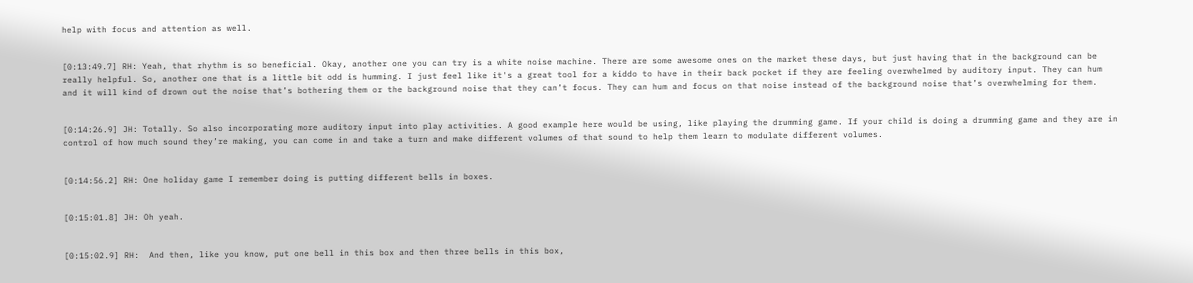help with focus and attention as well.


[0:13:49.7] RH: Yeah, that rhythm is so beneficial. Okay, another one you can try is a white noise machine. There are some awesome ones on the market these days, but just having that in the background can be really helpful. So, another one that is a little bit odd is humming. I just feel like it's a great tool for a kiddo to have in their back pocket if they are feeling overwhelmed by auditory input. They can hum and it will kind of drown out the noise that’s bothering them or the background noise that they can’t focus. They can hum and focus on that noise instead of the background noise that’s overwhelming for them.


[0:14:26.9] JH: Totally. So also incorporating more auditory input into play activities. A good example here would be using, like playing the drumming game. If your child is doing a drumming game and they are in control of how much sound they’re making, you can come in and take a turn and make different volumes of that sound to help them learn to modulate different volumes.


[0:14:56.2] RH: One holiday game I remember doing is putting different bells in boxes.


[0:15:01.8] JH: Oh yeah.


[0:15:02.9] RH:  And then, like you know, put one bell in this box and then three bells in this box,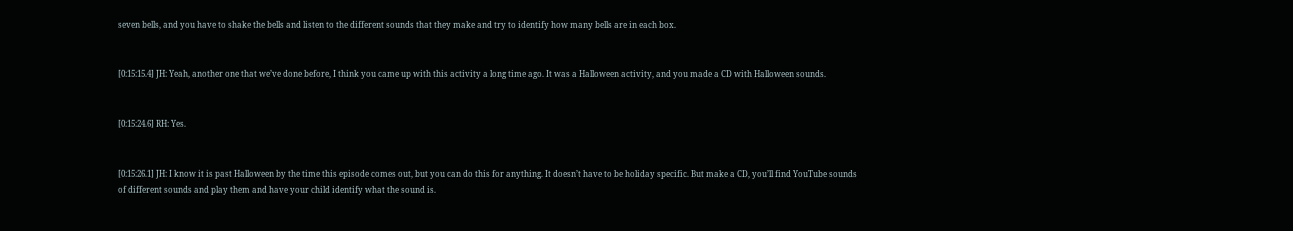seven bells, and you have to shake the bells and listen to the different sounds that they make and try to identify how many bells are in each box.


[0:15:15.4] JH: Yeah, another one that we’ve done before, I think you came up with this activity a long time ago. It was a Halloween activity, and you made a CD with Halloween sounds.


[0:15:24.6] RH: Yes.


[0:15:26.1] JH: I know it is past Halloween by the time this episode comes out, but you can do this for anything. It doesn’t have to be holiday specific. But make a CD, you’ll find YouTube sounds of different sounds and play them and have your child identify what the sound is.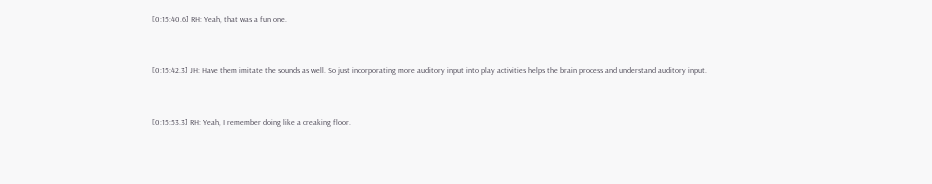[0:15:40.6] RH: Yeah, that was a fun one.


[0:15:42.3] JH: Have them imitate the sounds as well. So just incorporating more auditory input into play activities helps the brain process and understand auditory input.


[0:15:53.3] RH: Yeah, I remember doing like a creaking floor.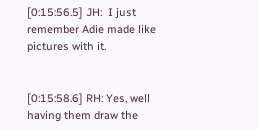[0:15:56.5] JH:  I just remember Adie made like pictures with it.


[0:15:58.6] RH: Yes, well having them draw the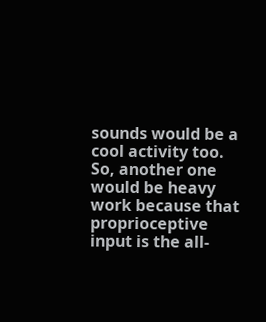sounds would be a cool activity too. So, another one would be heavy work because that proprioceptive input is the all-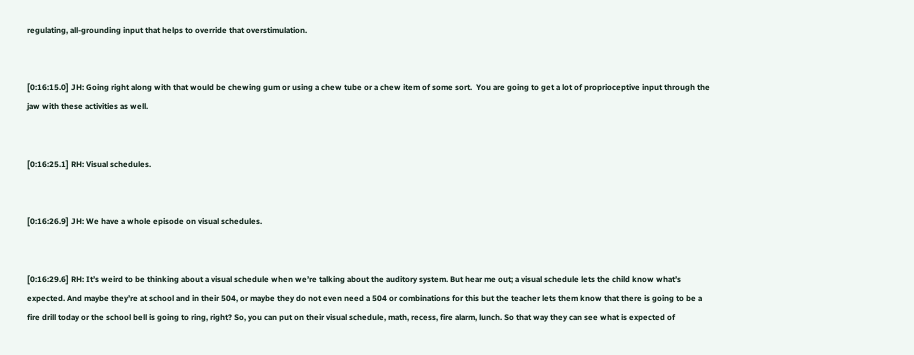regulating, all-grounding input that helps to override that overstimulation.


[0:16:15.0] JH: Going right along with that would be chewing gum or using a chew tube or a chew item of some sort.  You are going to get a lot of proprioceptive input through the jaw with these activities as well.


[0:16:25.1] RH: Visual schedules.


[0:16:26.9] JH: We have a whole episode on visual schedules.


[0:16:29.6] RH: It’s weird to be thinking about a visual schedule when we’re talking about the auditory system. But hear me out; a visual schedule lets the child know what’s expected. And maybe they’re at school and in their 504, or maybe they do not even need a 504 or combinations for this but the teacher lets them know that there is going to be a fire drill today or the school bell is going to ring, right? So, you can put on their visual schedule, math, recess, fire alarm, lunch. So that way they can see what is expected of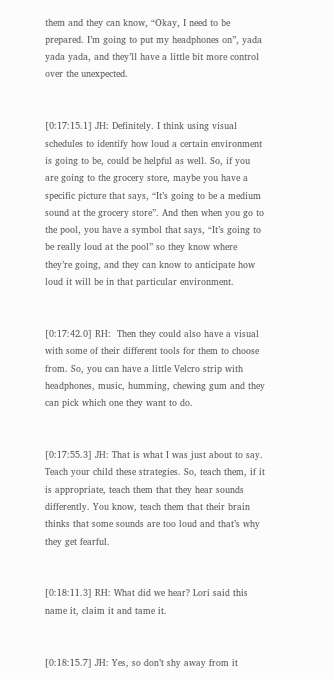them and they can know, “Okay, I need to be prepared. I’m going to put my headphones on”, yada yada yada, and they’ll have a little bit more control over the unexpected.


[0:17:15.1] JH: Definitely. I think using visual schedules to identify how loud a certain environment is going to be, could be helpful as well. So, if you are going to the grocery store, maybe you have a specific picture that says, “It’s going to be a medium sound at the grocery store”. And then when you go to the pool, you have a symbol that says, “It’s going to be really loud at the pool” so they know where they’re going, and they can know to anticipate how loud it will be in that particular environment.


[0:17:42.0] RH:  Then they could also have a visual with some of their different tools for them to choose from. So, you can have a little Velcro strip with headphones, music, humming, chewing gum and they can pick which one they want to do.


[0:17:55.3] JH: That is what I was just about to say. Teach your child these strategies. So, teach them, if it is appropriate, teach them that they hear sounds differently. You know, teach them that their brain thinks that some sounds are too loud and that’s why they get fearful.


[0:18:11.3] RH: What did we hear? Lori said this name it, claim it and tame it.


[0:18:15.7] JH: Yes, so don’t shy away from it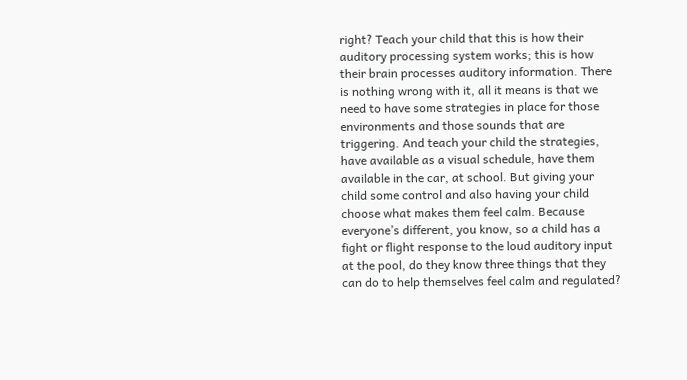right? Teach your child that this is how their auditory processing system works; this is how their brain processes auditory information. There is nothing wrong with it, all it means is that we need to have some strategies in place for those environments and those sounds that are triggering. And teach your child the strategies, have available as a visual schedule, have them available in the car, at school. But giving your child some control and also having your child choose what makes them feel calm. Because everyone’s different, you know, so a child has a fight or flight response to the loud auditory input at the pool, do they know three things that they can do to help themselves feel calm and regulated?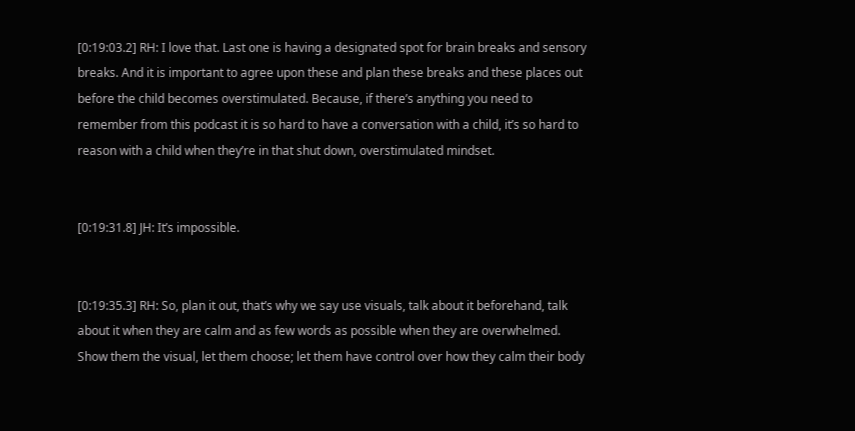[0:19:03.2] RH: I love that. Last one is having a designated spot for brain breaks and sensory breaks. And it is important to agree upon these and plan these breaks and these places out before the child becomes overstimulated. Because, if there’s anything you need to remember from this podcast it is so hard to have a conversation with a child, it’s so hard to reason with a child when they’re in that shut down, overstimulated mindset.


[0:19:31.8] JH: It’s impossible.


[0:19:35.3] RH: So, plan it out, that’s why we say use visuals, talk about it beforehand, talk about it when they are calm and as few words as possible when they are overwhelmed. Show them the visual, let them choose; let them have control over how they calm their body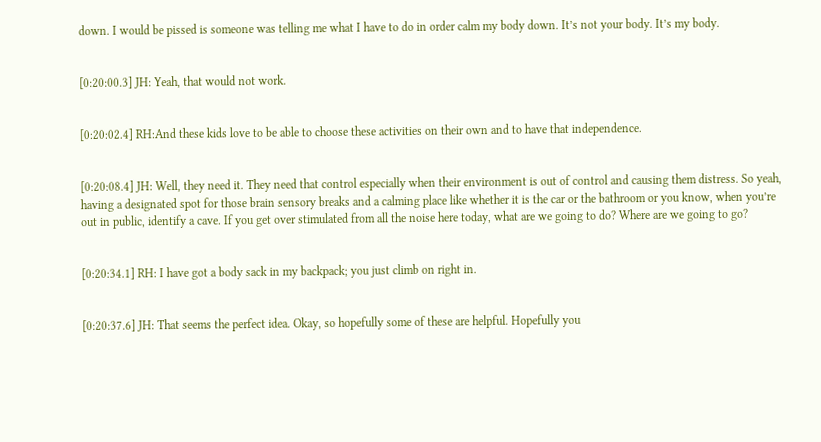down. I would be pissed is someone was telling me what I have to do in order calm my body down. It’s not your body. It’s my body.


[0:20:00.3] JH: Yeah, that would not work.


[0:20:02.4] RH:And these kids love to be able to choose these activities on their own and to have that independence.


[0:20:08.4] JH: Well, they need it. They need that control especially when their environment is out of control and causing them distress. So yeah, having a designated spot for those brain sensory breaks and a calming place like whether it is the car or the bathroom or you know, when you’re out in public, identify a cave. If you get over stimulated from all the noise here today, what are we going to do? Where are we going to go?


[0:20:34.1] RH: I have got a body sack in my backpack; you just climb on right in.


[0:20:37.6] JH: That seems the perfect idea. Okay, so hopefully some of these are helpful. Hopefully you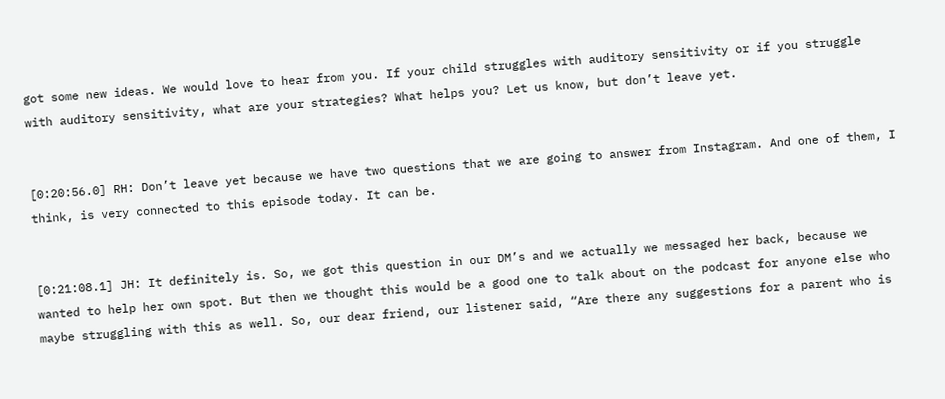got some new ideas. We would love to hear from you. If your child struggles with auditory sensitivity or if you struggle with auditory sensitivity, what are your strategies? What helps you? Let us know, but don’t leave yet.


[0:20:56.0] RH: Don’t leave yet because we have two questions that we are going to answer from Instagram. And one of them, I think, is very connected to this episode today. It can be.


[0:21:08.1] JH: It definitely is. So, we got this question in our DM’s and we actually we messaged her back, because we wanted to help her own spot. But then we thought this would be a good one to talk about on the podcast for anyone else who maybe struggling with this as well. So, our dear friend, our listener said, “Are there any suggestions for a parent who is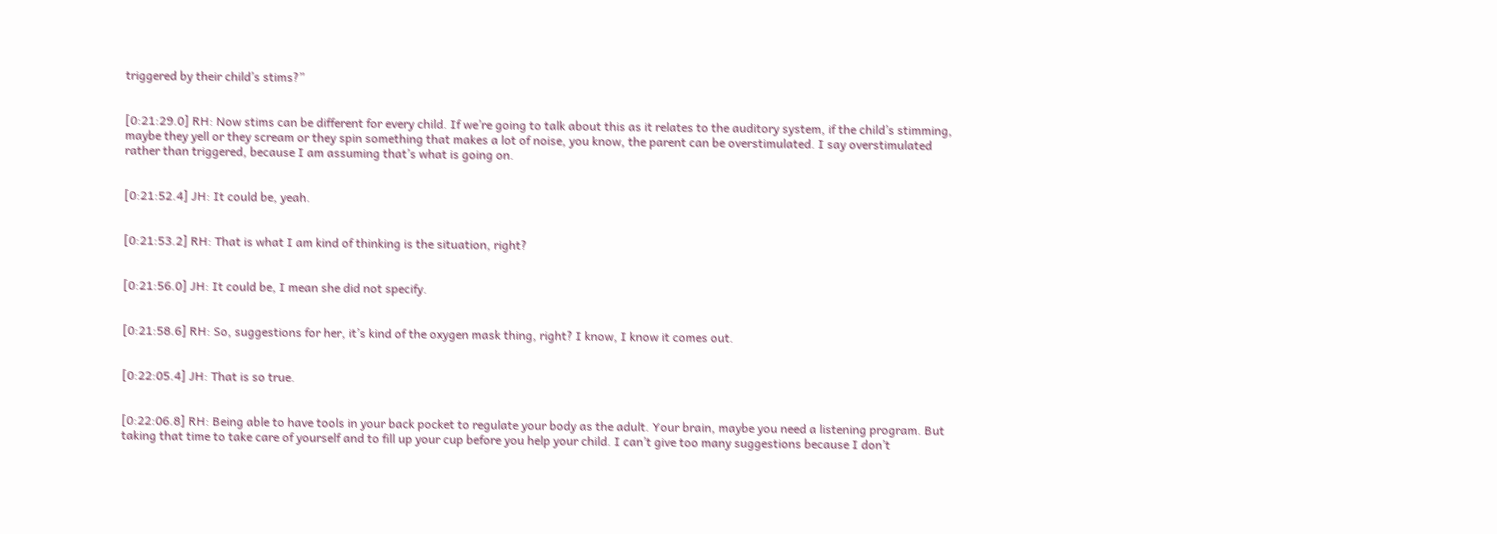triggered by their child’s stims?”


[0:21:29.0] RH: Now stims can be different for every child. If we’re going to talk about this as it relates to the auditory system, if the child’s stimming, maybe they yell or they scream or they spin something that makes a lot of noise, you know, the parent can be overstimulated. I say overstimulated rather than triggered, because I am assuming that’s what is going on.


[0:21:52.4] JH: It could be, yeah.


[0:21:53.2] RH: That is what I am kind of thinking is the situation, right?


[0:21:56.0] JH: It could be, I mean she did not specify.


[0:21:58.6] RH: So, suggestions for her, it’s kind of the oxygen mask thing, right? I know, I know it comes out.


[0:22:05.4] JH: That is so true.


[0:22:06.8] RH: Being able to have tools in your back pocket to regulate your body as the adult. Your brain, maybe you need a listening program. But taking that time to take care of yourself and to fill up your cup before you help your child. I can’t give too many suggestions because I don’t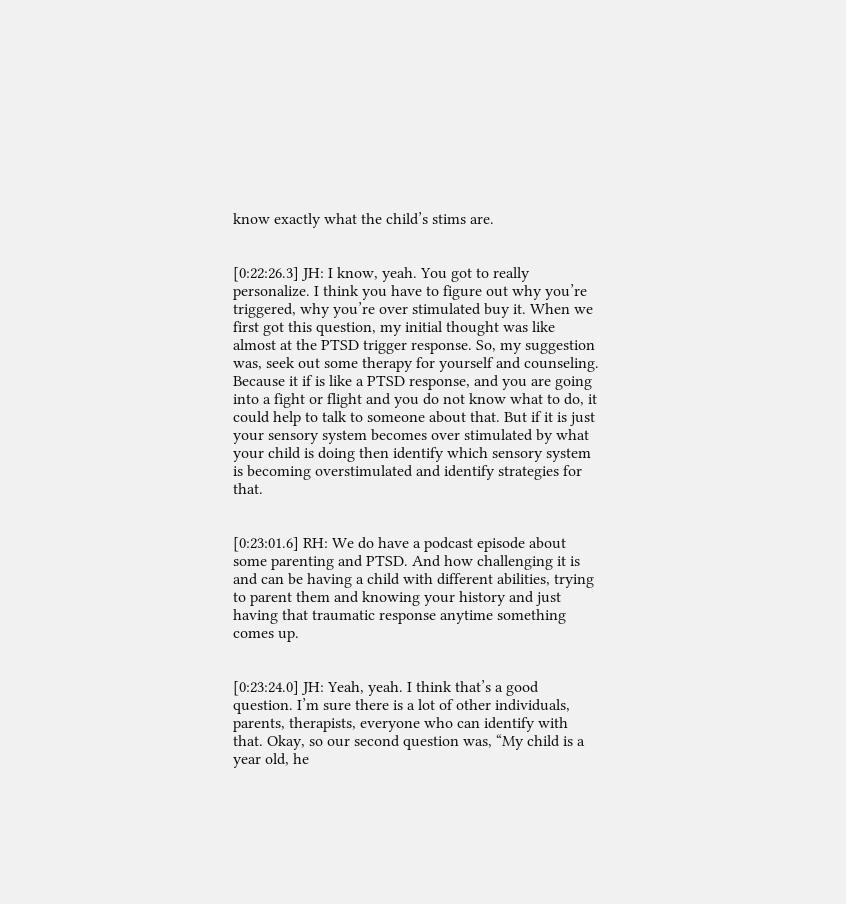know exactly what the child’s stims are.


[0:22:26.3] JH: I know, yeah. You got to really personalize. I think you have to figure out why you’re triggered, why you’re over stimulated buy it. When we first got this question, my initial thought was like almost at the PTSD trigger response. So, my suggestion was, seek out some therapy for yourself and counseling. Because it if is like a PTSD response, and you are going into a fight or flight and you do not know what to do, it could help to talk to someone about that. But if it is just your sensory system becomes over stimulated by what your child is doing then identify which sensory system is becoming overstimulated and identify strategies for that.


[0:23:01.6] RH: We do have a podcast episode about some parenting and PTSD. And how challenging it is and can be having a child with different abilities, trying to parent them and knowing your history and just having that traumatic response anytime something comes up.


[0:23:24.0] JH: Yeah, yeah. I think that’s a good question. I’m sure there is a lot of other individuals, parents, therapists, everyone who can identify with that. Okay, so our second question was, “My child is a year old, he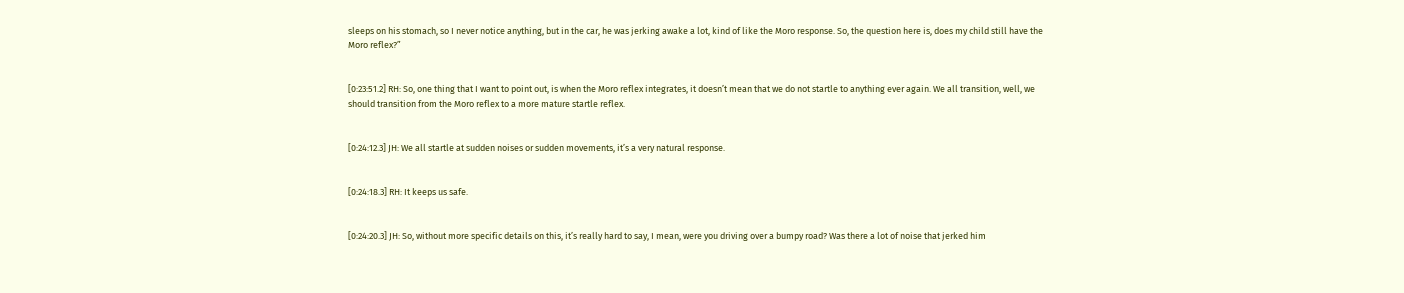sleeps on his stomach, so I never notice anything, but in the car, he was jerking awake a lot, kind of like the Moro response. So, the question here is, does my child still have the Moro reflex?”


[0:23:51.2] RH: So, one thing that I want to point out, is when the Moro reflex integrates, it doesn’t mean that we do not startle to anything ever again. We all transition, well, we should transition from the Moro reflex to a more mature startle reflex.


[0:24:12.3] JH: We all startle at sudden noises or sudden movements, it’s a very natural response.


[0:24:18.3] RH: It keeps us safe.


[0:24:20.3] JH: So, without more specific details on this, it’s really hard to say, I mean, were you driving over a bumpy road? Was there a lot of noise that jerked him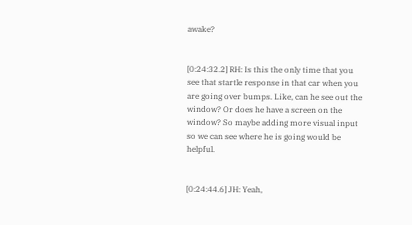awake?


[0:24:32.2] RH: Is this the only time that you see that startle response in that car when you are going over bumps. Like, can he see out the window? Or does he have a screen on the window? So maybe adding more visual input so we can see where he is going would be helpful.


[0:24:44.6] JH: Yeah,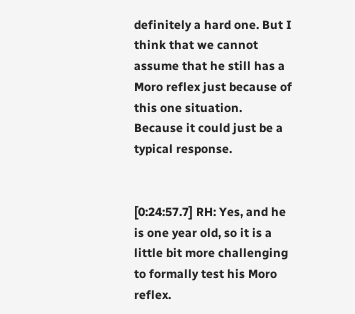definitely a hard one. But I think that we cannot assume that he still has a Moro reflex just because of this one situation. Because it could just be a typical response.


[0:24:57.7] RH: Yes, and he is one year old, so it is a little bit more challenging to formally test his Moro reflex.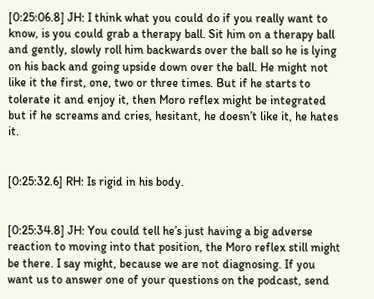[0:25:06.8] JH: I think what you could do if you really want to know, is you could grab a therapy ball. Sit him on a therapy ball and gently, slowly roll him backwards over the ball so he is lying on his back and going upside down over the ball. He might not like it the first, one, two or three times. But if he starts to tolerate it and enjoy it, then Moro reflex might be integrated but if he screams and cries, hesitant, he doesn’t like it, he hates it.


[0:25:32.6] RH: Is rigid in his body.


[0:25:34.8] JH: You could tell he’s just having a big adverse reaction to moving into that position, the Moro reflex still might be there. I say might, because we are not diagnosing. If you want us to answer one of your questions on the podcast, send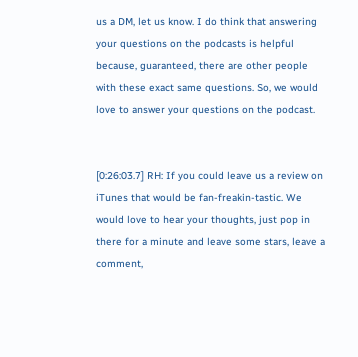us a DM, let us know. I do think that answering your questions on the podcasts is helpful because, guaranteed, there are other people with these exact same questions. So, we would love to answer your questions on the podcast.


[0:26:03.7] RH: If you could leave us a review on iTunes that would be fan-freakin-tastic. We would love to hear your thoughts, just pop in there for a minute and leave some stars, leave a comment,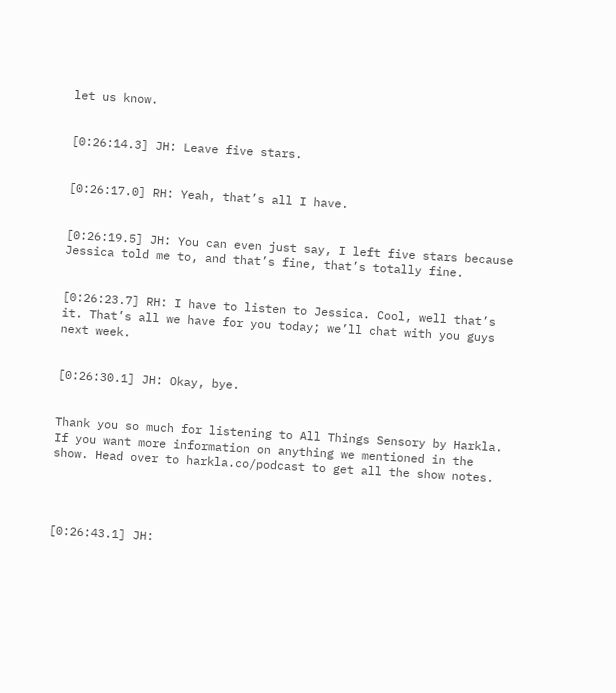let us know.


[0:26:14.3] JH: Leave five stars.


[0:26:17.0] RH: Yeah, that’s all I have.


[0:26:19.5] JH: You can even just say, I left five stars because Jessica told me to, and that’s fine, that’s totally fine.


[0:26:23.7] RH: I have to listen to Jessica. Cool, well that’s it. That’s all we have for you today; we’ll chat with you guys next week.


[0:26:30.1] JH: Okay, bye.


Thank you so much for listening to All Things Sensory by Harkla. If you want more information on anything we mentioned in the show. Head over to harkla.co/podcast to get all the show notes.




[0:26:43.1] JH: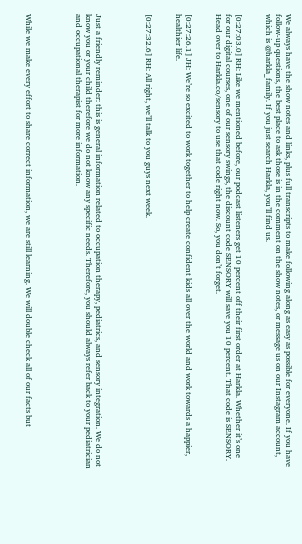We always have the show notes and links, plus full transcripts to make following along as easy as possible for everyone. If you have follow-up questions, the best place to ask those is in the comment on the show notes, or message us on our Instagram account, which is @harkla_family. If you just search Harkla, you’ll find us.


[0:27:03.0] RH: Like we mentioned before, our podcast listeners get 10 percent off their first order at Harkla. Whether it’s one for our digital courses, one of our sensory swings, the discount code SENSORY will save you 10 percent. That code is SENSORY. Head over to Harkla.co/sensory to use that code right now. So, you don’t forget.


[0:27:26.1] JH: We’re so excited to work together to help create confident kids all over the world and work towards a happier, healthier life.


[0:27:32.6] RH: All right, we’ll talk to you guys next week.




Just a friendly reminder: this is general information related to occupation therapy, pediatrics, and sensory integration. We do not know you or your child therefore we do not know any specific needs. Therefore, you should always refer back to your pediatrician and occupational therapist for more information.




While we make every effort to share correct information, we are still learning. We will double check all of our facts but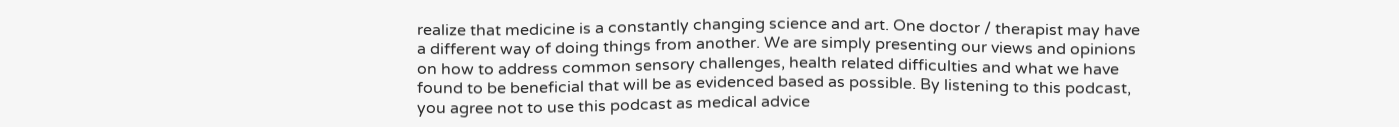realize that medicine is a constantly changing science and art. One doctor / therapist may have a different way of doing things from another. We are simply presenting our views and opinions on how to address common sensory challenges, health related difficulties and what we have found to be beneficial that will be as evidenced based as possible. By listening to this podcast, you agree not to use this podcast as medical advice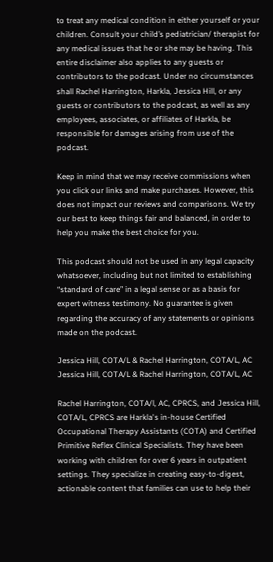to treat any medical condition in either yourself or your children. Consult your child’s pediatrician/ therapist for any medical issues that he or she may be having. This entire disclaimer also applies to any guests or contributors to the podcast. Under no circumstances shall Rachel Harrington, Harkla, Jessica Hill, or any guests or contributors to the podcast, as well as any employees, associates, or affiliates of Harkla, be responsible for damages arising from use of the podcast.

Keep in mind that we may receive commissions when you click our links and make purchases. However, this does not impact our reviews and comparisons. We try our best to keep things fair and balanced, in order to help you make the best choice for you.

This podcast should not be used in any legal capacity whatsoever, including but not limited to establishing “standard of care” in a legal sense or as a basis for expert witness testimony. No guarantee is given regarding the accuracy of any statements or opinions made on the podcast.

Jessica Hill, COTA/L & Rachel Harrington, COTA/L, AC
Jessica Hill, COTA/L & Rachel Harrington, COTA/L, AC

Rachel Harrington, COTA/l, AC, CPRCS, and Jessica Hill, COTA/L, CPRCS are Harkla's in-house Certified Occupational Therapy Assistants (COTA) and Certified Primitive Reflex Clinical Specialists. They have been working with children for over 6 years in outpatient settings. They specialize in creating easy-to-digest, actionable content that families can use to help their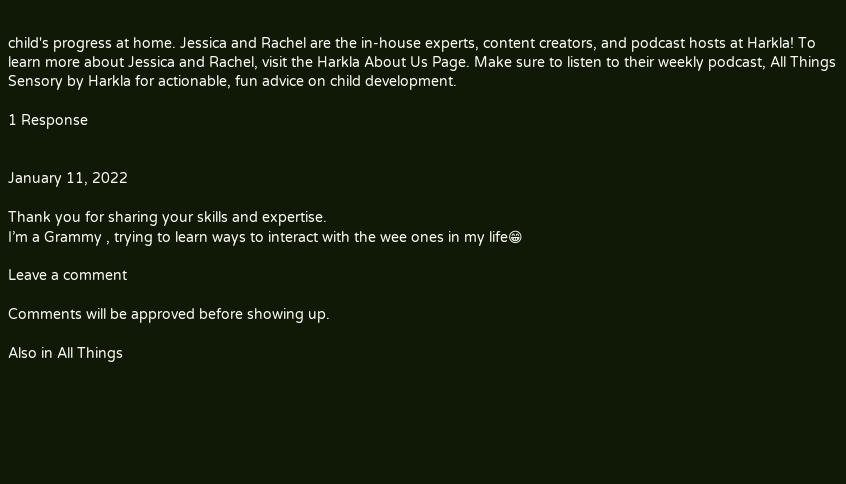child's progress at home. Jessica and Rachel are the in-house experts, content creators, and podcast hosts at Harkla! To learn more about Jessica and Rachel, visit the Harkla About Us Page. Make sure to listen to their weekly podcast, All Things Sensory by Harkla for actionable, fun advice on child development.

1 Response


January 11, 2022

Thank you for sharing your skills and expertise.
I’m a Grammy , trying to learn ways to interact with the wee ones in my life😁

Leave a comment

Comments will be approved before showing up.

Also in All Things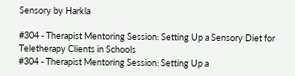Sensory by Harkla

#304 - Therapist Mentoring Session: Setting Up a Sensory Diet for Teletherapy Clients in Schools
#304 - Therapist Mentoring Session: Setting Up a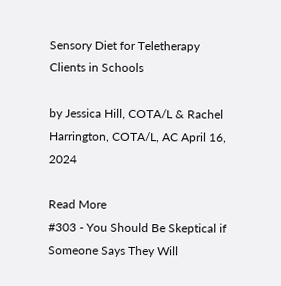Sensory Diet for Teletherapy Clients in Schools

by Jessica Hill, COTA/L & Rachel Harrington, COTA/L, AC April 16, 2024

Read More
#303 - You Should Be Skeptical if Someone Says They Will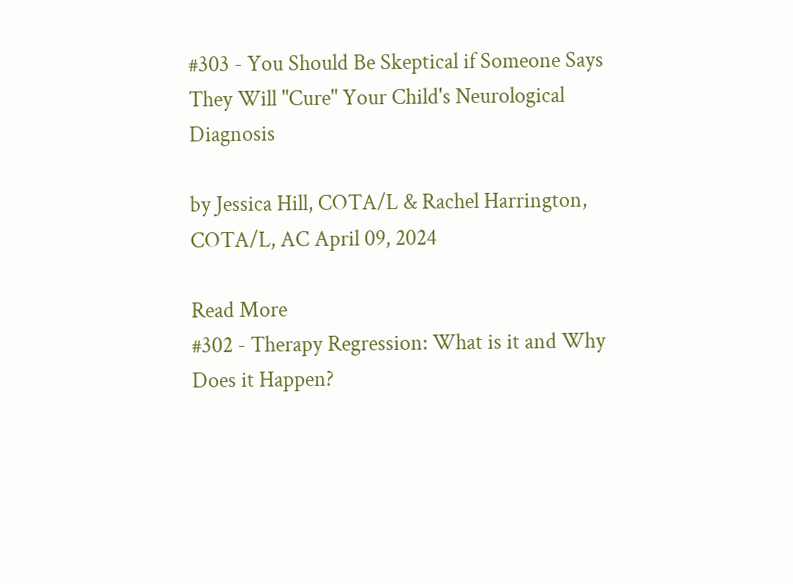#303 - You Should Be Skeptical if Someone Says They Will "Cure" Your Child's Neurological Diagnosis

by Jessica Hill, COTA/L & Rachel Harrington, COTA/L, AC April 09, 2024

Read More
#302 - Therapy Regression: What is it and Why Does it Happen?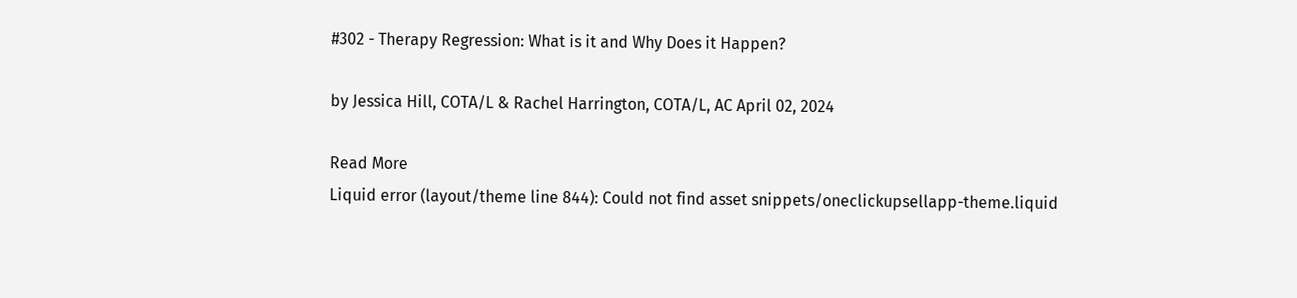#302 - Therapy Regression: What is it and Why Does it Happen?

by Jessica Hill, COTA/L & Rachel Harrington, COTA/L, AC April 02, 2024

Read More
Liquid error (layout/theme line 844): Could not find asset snippets/oneclickupsellapp-theme.liquid